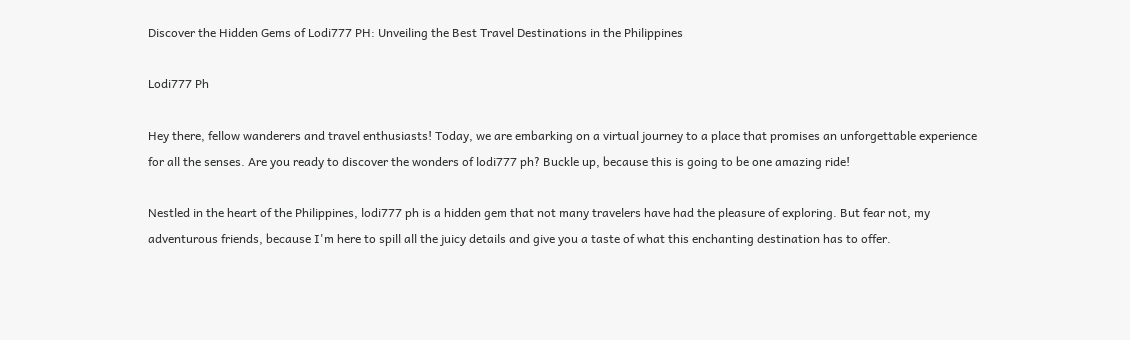Discover the Hidden Gems of Lodi777 PH: Unveiling the Best Travel Destinations in the Philippines

Lodi777 Ph

Hey there, fellow wanderers and travel enthusiasts! Today, we are embarking on a virtual journey to a place that promises an unforgettable experience for all the senses. Are you ready to discover the wonders of lodi777 ph? Buckle up, because this is going to be one amazing ride!

Nestled in the heart of the Philippines, lodi777 ph is a hidden gem that not many travelers have had the pleasure of exploring. But fear not, my adventurous friends, because I'm here to spill all the juicy details and give you a taste of what this enchanting destination has to offer.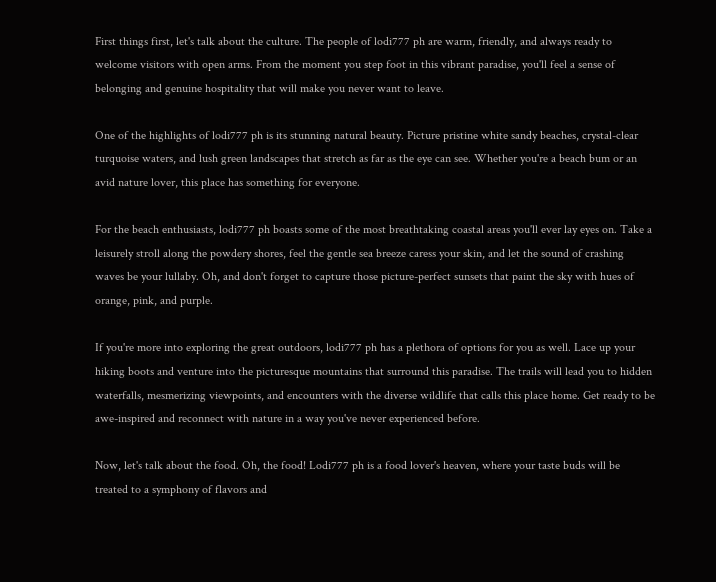First things first, let's talk about the culture. The people of lodi777 ph are warm, friendly, and always ready to welcome visitors with open arms. From the moment you step foot in this vibrant paradise, you'll feel a sense of belonging and genuine hospitality that will make you never want to leave.

One of the highlights of lodi777 ph is its stunning natural beauty. Picture pristine white sandy beaches, crystal-clear turquoise waters, and lush green landscapes that stretch as far as the eye can see. Whether you're a beach bum or an avid nature lover, this place has something for everyone.

For the beach enthusiasts, lodi777 ph boasts some of the most breathtaking coastal areas you'll ever lay eyes on. Take a leisurely stroll along the powdery shores, feel the gentle sea breeze caress your skin, and let the sound of crashing waves be your lullaby. Oh, and don't forget to capture those picture-perfect sunsets that paint the sky with hues of orange, pink, and purple.

If you're more into exploring the great outdoors, lodi777 ph has a plethora of options for you as well. Lace up your hiking boots and venture into the picturesque mountains that surround this paradise. The trails will lead you to hidden waterfalls, mesmerizing viewpoints, and encounters with the diverse wildlife that calls this place home. Get ready to be awe-inspired and reconnect with nature in a way you've never experienced before.

Now, let's talk about the food. Oh, the food! Lodi777 ph is a food lover's heaven, where your taste buds will be treated to a symphony of flavors and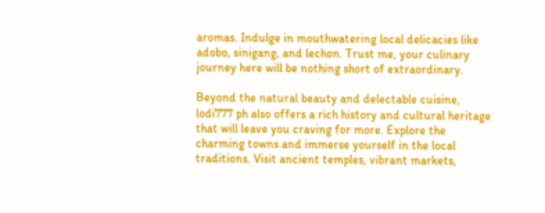aromas. Indulge in mouthwatering local delicacies like adobo, sinigang, and lechon. Trust me, your culinary journey here will be nothing short of extraordinary.

Beyond the natural beauty and delectable cuisine, lodi777 ph also offers a rich history and cultural heritage that will leave you craving for more. Explore the charming towns and immerse yourself in the local traditions. Visit ancient temples, vibrant markets,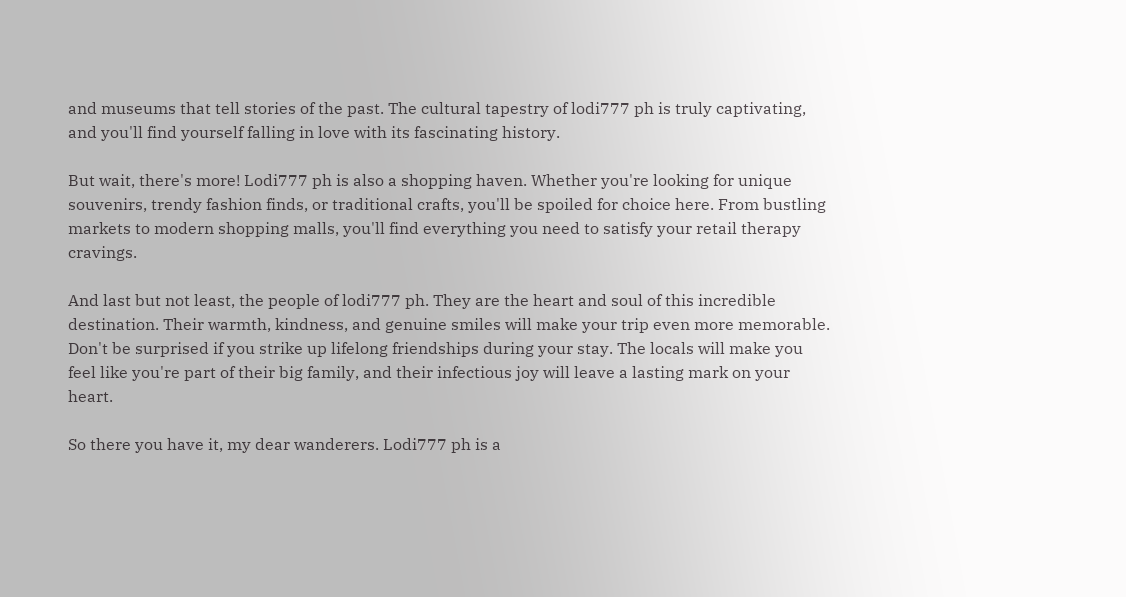and museums that tell stories of the past. The cultural tapestry of lodi777 ph is truly captivating, and you'll find yourself falling in love with its fascinating history.

But wait, there's more! Lodi777 ph is also a shopping haven. Whether you're looking for unique souvenirs, trendy fashion finds, or traditional crafts, you'll be spoiled for choice here. From bustling markets to modern shopping malls, you'll find everything you need to satisfy your retail therapy cravings.

And last but not least, the people of lodi777 ph. They are the heart and soul of this incredible destination. Their warmth, kindness, and genuine smiles will make your trip even more memorable. Don't be surprised if you strike up lifelong friendships during your stay. The locals will make you feel like you're part of their big family, and their infectious joy will leave a lasting mark on your heart.

So there you have it, my dear wanderers. Lodi777 ph is a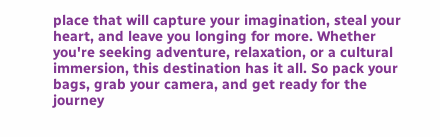place that will capture your imagination, steal your heart, and leave you longing for more. Whether you're seeking adventure, relaxation, or a cultural immersion, this destination has it all. So pack your bags, grab your camera, and get ready for the journey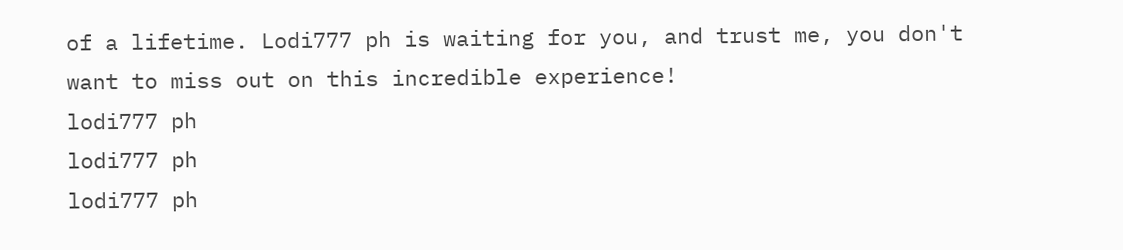of a lifetime. Lodi777 ph is waiting for you, and trust me, you don't want to miss out on this incredible experience!
lodi777 ph
lodi777 ph
lodi777 ph